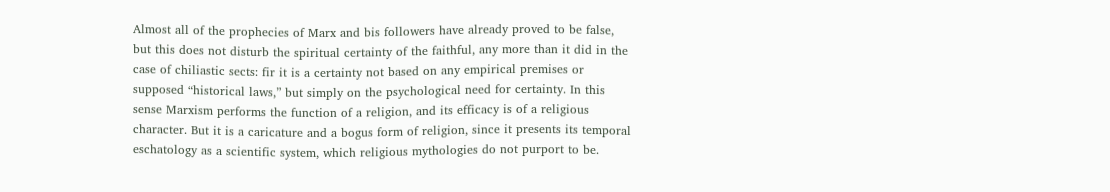Almost all of the prophecies of Marx and bis followers have already proved to be false, but this does not disturb the spiritual certainty of the faithful, any more than it did in the case of chiliastic sects: fir it is a certainty not based on any empirical premises or supposed “historical laws,” but simply on the psychological need for certainty. In this sense Marxism performs the function of a religion, and its efficacy is of a religious character. But it is a caricature and a bogus form of religion, since it presents its temporal eschatology as a scientific system, which religious mythologies do not purport to be.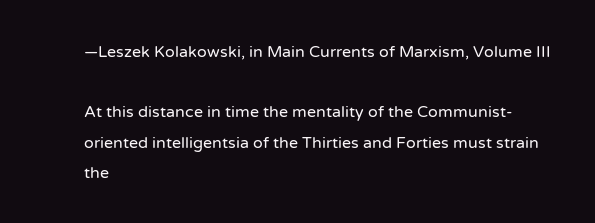—Leszek Kolakowski, in Main Currents of Marxism, Volume III

At this distance in time the mentality of the Communist-oriented intelligentsia of the Thirties and Forties must strain the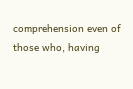comprehension even of those who, having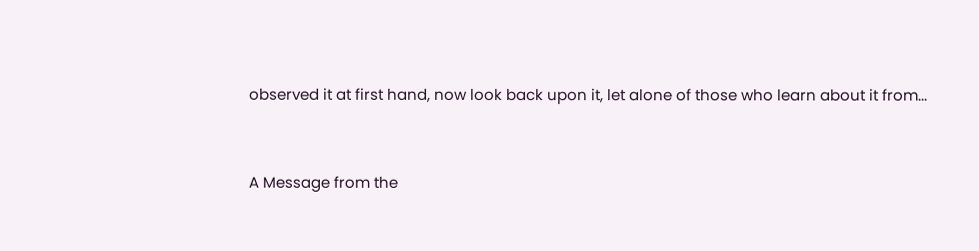observed it at first hand, now look back upon it, let alone of those who learn about it from...


A Message from the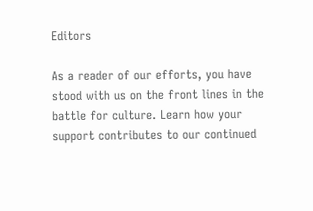Editors

As a reader of our efforts, you have stood with us on the front lines in the battle for culture. Learn how your support contributes to our continued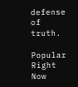defense of truth.

Popular Right Now